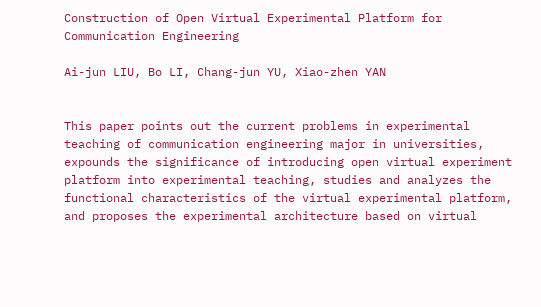Construction of Open Virtual Experimental Platform for Communication Engineering

Ai-jun LIU, Bo LI, Chang-jun YU, Xiao-zhen YAN


This paper points out the current problems in experimental teaching of communication engineering major in universities, expounds the significance of introducing open virtual experiment platform into experimental teaching, studies and analyzes the functional characteristics of the virtual experimental platform, and proposes the experimental architecture based on virtual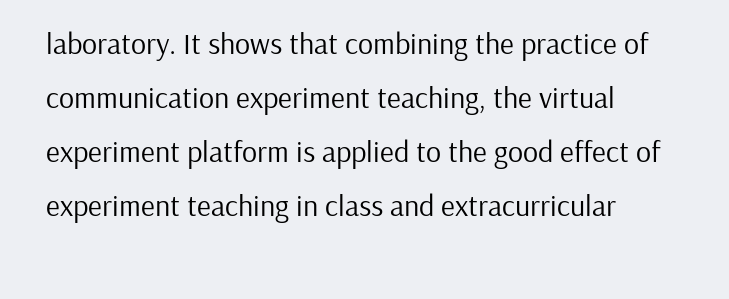laboratory. It shows that combining the practice of communication experiment teaching, the virtual experiment platform is applied to the good effect of experiment teaching in class and extracurricular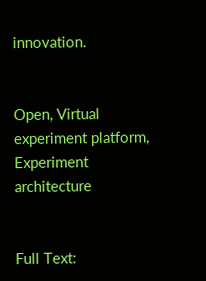innovation.


Open, Virtual experiment platform, Experiment architecture


Full Text: